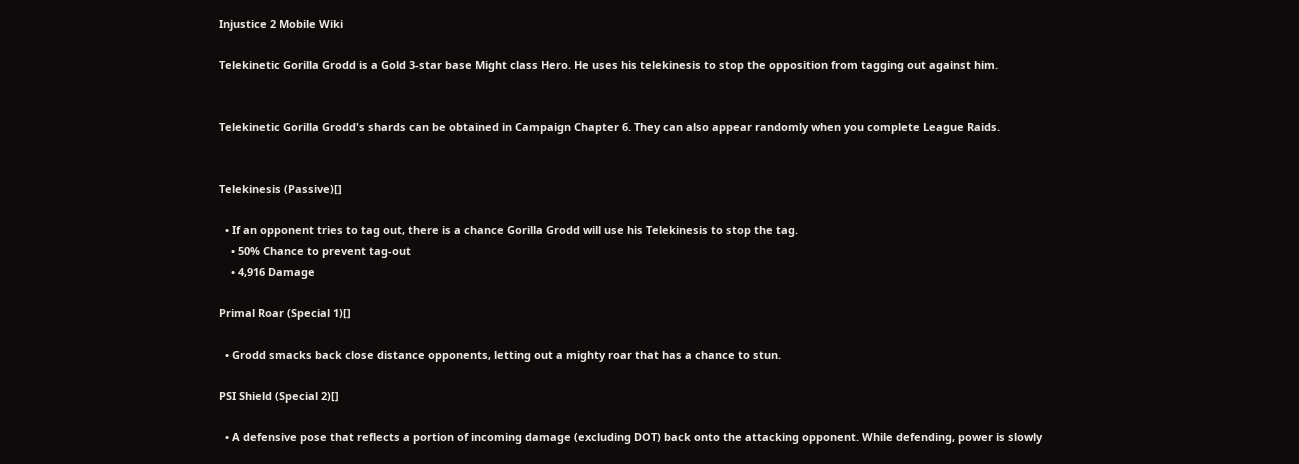Injustice 2 Mobile Wiki

Telekinetic Gorilla Grodd is a Gold 3-star base Might class Hero. He uses his telekinesis to stop the opposition from tagging out against him.


Telekinetic Gorilla Grodd's shards can be obtained in Campaign Chapter 6. They can also appear randomly when you complete League Raids.


Telekinesis (Passive)[]

  • If an opponent tries to tag out, there is a chance Gorilla Grodd will use his Telekinesis to stop the tag.
    • 50% Chance to prevent tag-out
    • 4,916 Damage

Primal Roar (Special 1)[]

  • Grodd smacks back close distance opponents, letting out a mighty roar that has a chance to stun.

PSI Shield (Special 2)[]

  • A defensive pose that reflects a portion of incoming damage (excluding DOT) back onto the attacking opponent. While defending, power is slowly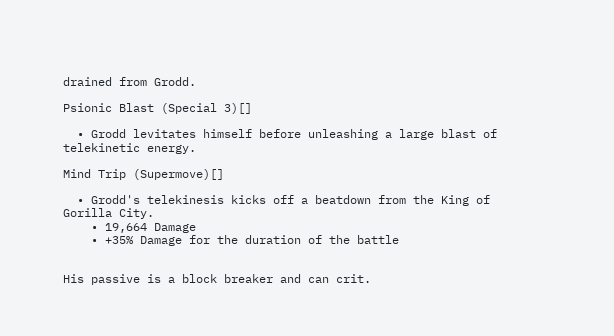drained from Grodd.

Psionic Blast (Special 3)[]

  • Grodd levitates himself before unleashing a large blast of telekinetic energy.

Mind Trip (Supermove)[]

  • Grodd's telekinesis kicks off a beatdown from the King of Gorilla City.
    • 19,664 Damage
    • +35% Damage for the duration of the battle


His passive is a block breaker and can crit.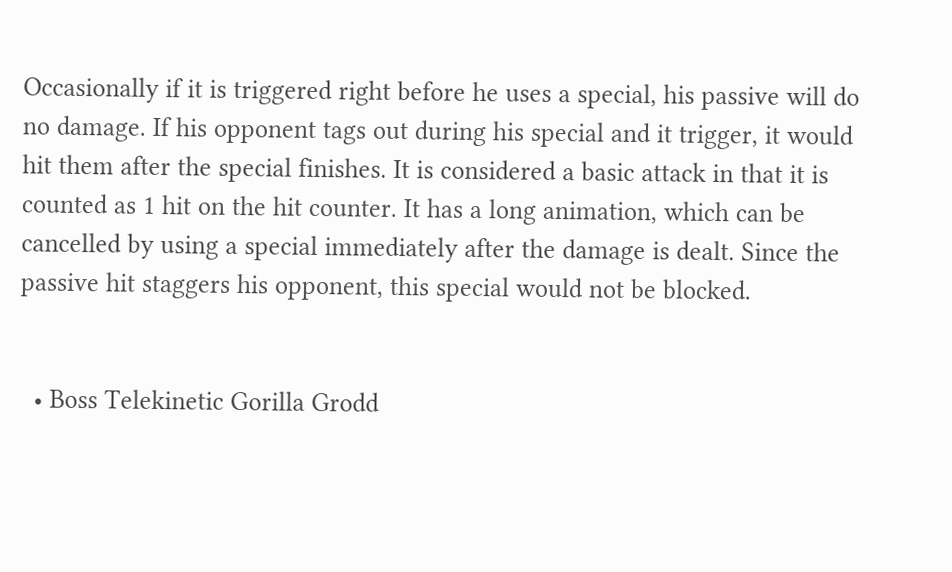Occasionally if it is triggered right before he uses a special, his passive will do no damage. If his opponent tags out during his special and it trigger, it would hit them after the special finishes. It is considered a basic attack in that it is counted as 1 hit on the hit counter. It has a long animation, which can be cancelled by using a special immediately after the damage is dealt. Since the passive hit staggers his opponent, this special would not be blocked.


  • Boss Telekinetic Gorilla Grodd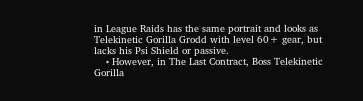in League Raids has the same portrait and looks as Telekinetic Gorilla Grodd with level 60+ gear, but lacks his Psi Shield or passive.
    • However, in The Last Contract, Boss Telekinetic Gorilla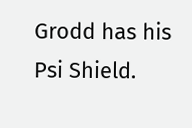Grodd has his Psi Shield.